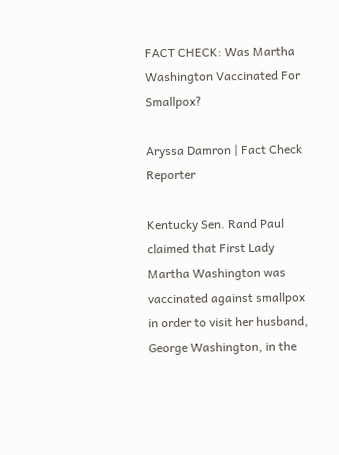FACT CHECK: Was Martha Washington Vaccinated For Smallpox?

Aryssa Damron | Fact Check Reporter

Kentucky Sen. Rand Paul claimed that First Lady Martha Washington was vaccinated against smallpox in order to visit her husband, George Washington, in the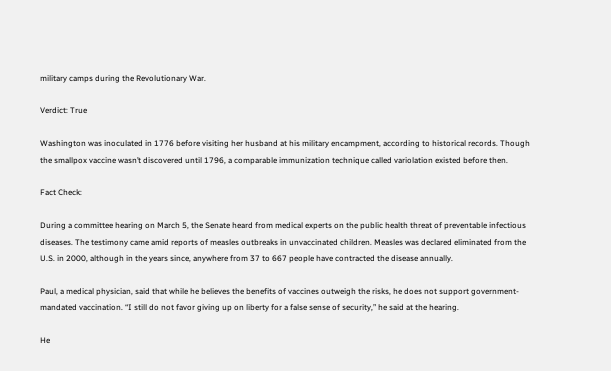military camps during the Revolutionary War.

Verdict: True

Washington was inoculated in 1776 before visiting her husband at his military encampment, according to historical records. Though the smallpox vaccine wasn’t discovered until 1796, a comparable immunization technique called variolation existed before then.

Fact Check:

During a committee hearing on March 5, the Senate heard from medical experts on the public health threat of preventable infectious diseases. The testimony came amid reports of measles outbreaks in unvaccinated children. Measles was declared eliminated from the U.S. in 2000, although in the years since, anywhere from 37 to 667 people have contracted the disease annually.

Paul, a medical physician, said that while he believes the benefits of vaccines outweigh the risks, he does not support government-mandated vaccination. “I still do not favor giving up on liberty for a false sense of security,” he said at the hearing.

He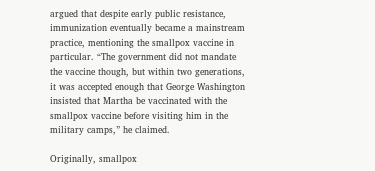argued that despite early public resistance, immunization eventually became a mainstream practice, mentioning the smallpox vaccine in particular. “The government did not mandate the vaccine though, but within two generations, it was accepted enough that George Washington insisted that Martha be vaccinated with the smallpox vaccine before visiting him in the military camps,” he claimed.

Originally, smallpox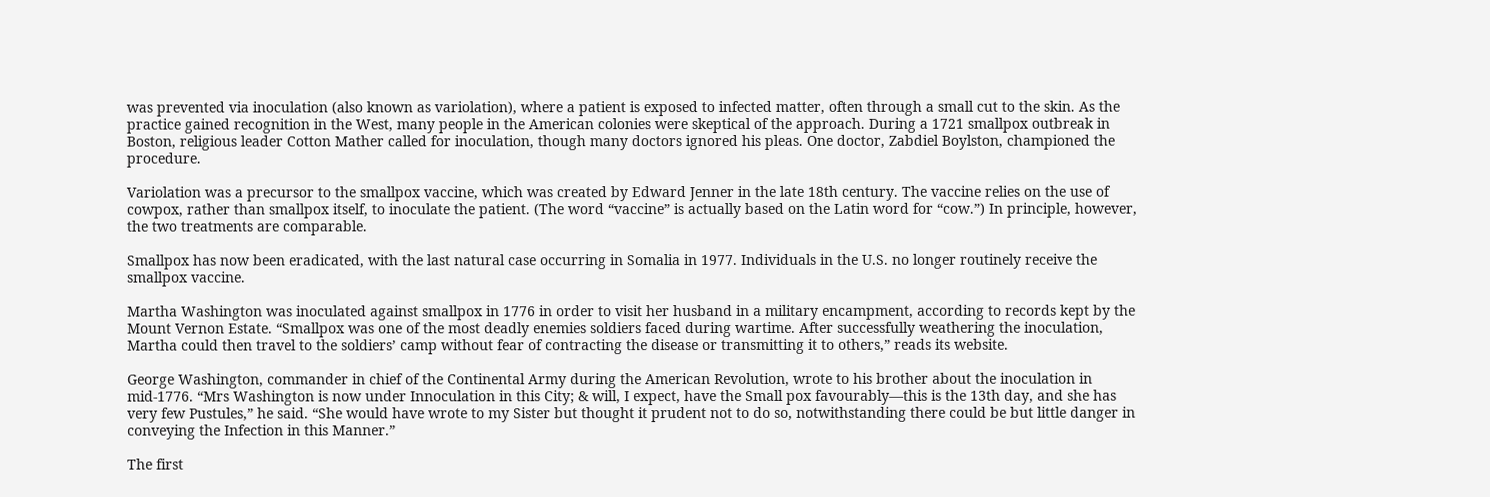was prevented via inoculation (also known as variolation), where a patient is exposed to infected matter, often through a small cut to the skin. As the practice gained recognition in the West, many people in the American colonies were skeptical of the approach. During a 1721 smallpox outbreak in Boston, religious leader Cotton Mather called for inoculation, though many doctors ignored his pleas. One doctor, Zabdiel Boylston, championed the procedure.

Variolation was a precursor to the smallpox vaccine, which was created by Edward Jenner in the late 18th century. The vaccine relies on the use of cowpox, rather than smallpox itself, to inoculate the patient. (The word “vaccine” is actually based on the Latin word for “cow.”) In principle, however, the two treatments are comparable.

Smallpox has now been eradicated, with the last natural case occurring in Somalia in 1977. Individuals in the U.S. no longer routinely receive the smallpox vaccine.

Martha Washington was inoculated against smallpox in 1776 in order to visit her husband in a military encampment, according to records kept by the Mount Vernon Estate. “Smallpox was one of the most deadly enemies soldiers faced during wartime. After successfully weathering the inoculation, Martha could then travel to the soldiers’ camp without fear of contracting the disease or transmitting it to others,” reads its website.

George Washington, commander in chief of the Continental Army during the American Revolution, wrote to his brother about the inoculation in mid-1776. “Mrs Washington is now under Innoculation in this City; & will, I expect, have the Small pox favourably—this is the 13th day, and she has very few Pustules,” he said. “She would have wrote to my Sister but thought it prudent not to do so, notwithstanding there could be but little danger in conveying the Infection in this Manner.”

The first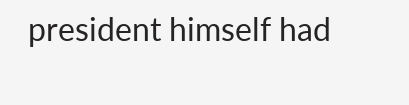president himself had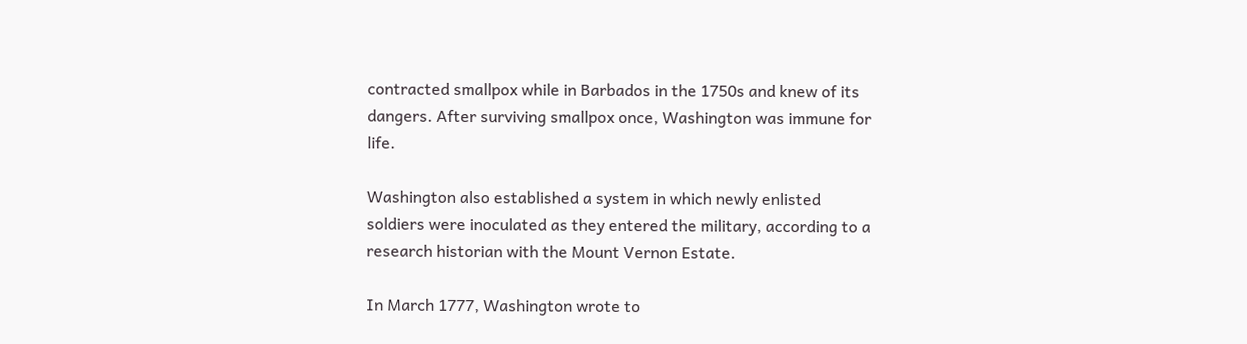contracted smallpox while in Barbados in the 1750s and knew of its dangers. After surviving smallpox once, Washington was immune for life.

Washington also established a system in which newly enlisted soldiers were inoculated as they entered the military, according to a research historian with the Mount Vernon Estate.

In March 1777, Washington wrote to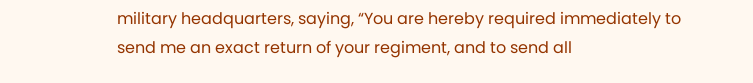military headquarters, saying, “You are hereby required immediately to send me an exact return of your regiment, and to send all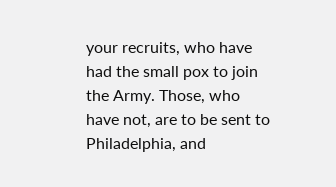your recruits, who have had the small pox to join the Army. Those, who have not, are to be sent to Philadelphia, and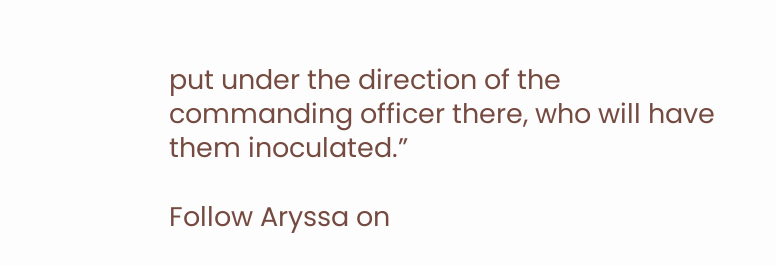put under the direction of the commanding officer there, who will have them inoculated.”

Follow Aryssa on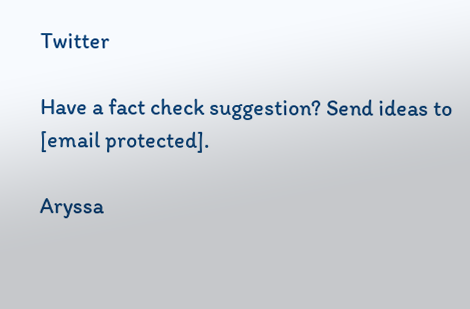Twitter

Have a fact check suggestion? Send ideas to [email protected].

Aryssa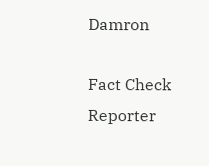Damron

Fact Check Reporter